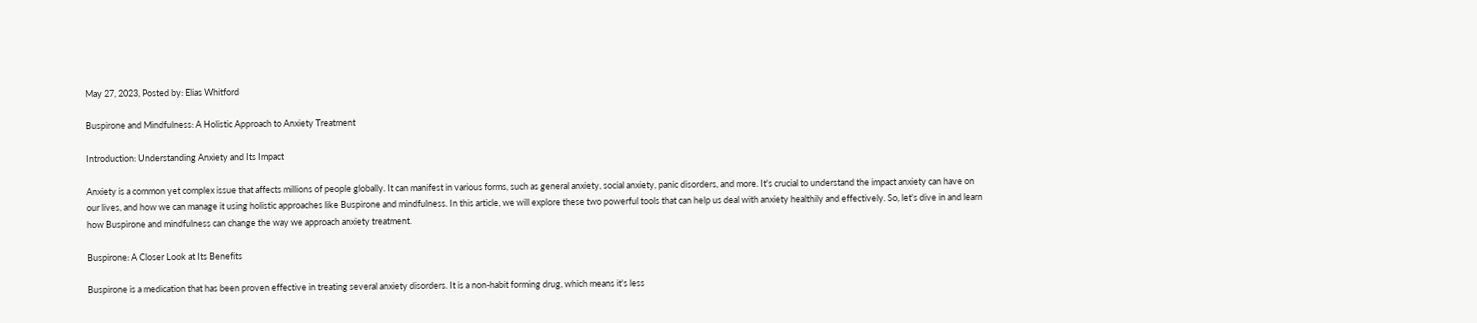May 27, 2023, Posted by: Elias Whitford

Buspirone and Mindfulness: A Holistic Approach to Anxiety Treatment

Introduction: Understanding Anxiety and Its Impact

Anxiety is a common yet complex issue that affects millions of people globally. It can manifest in various forms, such as general anxiety, social anxiety, panic disorders, and more. It's crucial to understand the impact anxiety can have on our lives, and how we can manage it using holistic approaches like Buspirone and mindfulness. In this article, we will explore these two powerful tools that can help us deal with anxiety healthily and effectively. So, let's dive in and learn how Buspirone and mindfulness can change the way we approach anxiety treatment.

Buspirone: A Closer Look at Its Benefits

Buspirone is a medication that has been proven effective in treating several anxiety disorders. It is a non-habit forming drug, which means it's less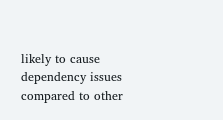likely to cause dependency issues compared to other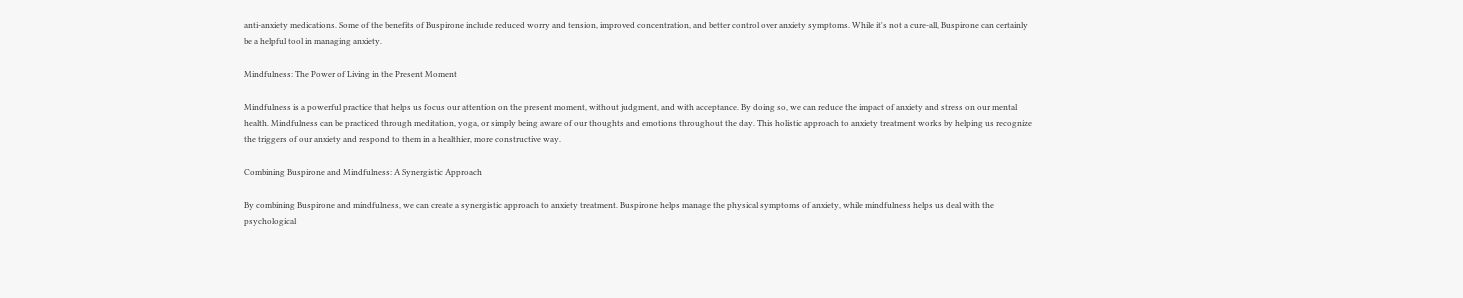anti-anxiety medications. Some of the benefits of Buspirone include reduced worry and tension, improved concentration, and better control over anxiety symptoms. While it's not a cure-all, Buspirone can certainly be a helpful tool in managing anxiety.

Mindfulness: The Power of Living in the Present Moment

Mindfulness is a powerful practice that helps us focus our attention on the present moment, without judgment, and with acceptance. By doing so, we can reduce the impact of anxiety and stress on our mental health. Mindfulness can be practiced through meditation, yoga, or simply being aware of our thoughts and emotions throughout the day. This holistic approach to anxiety treatment works by helping us recognize the triggers of our anxiety and respond to them in a healthier, more constructive way.

Combining Buspirone and Mindfulness: A Synergistic Approach

By combining Buspirone and mindfulness, we can create a synergistic approach to anxiety treatment. Buspirone helps manage the physical symptoms of anxiety, while mindfulness helps us deal with the psychological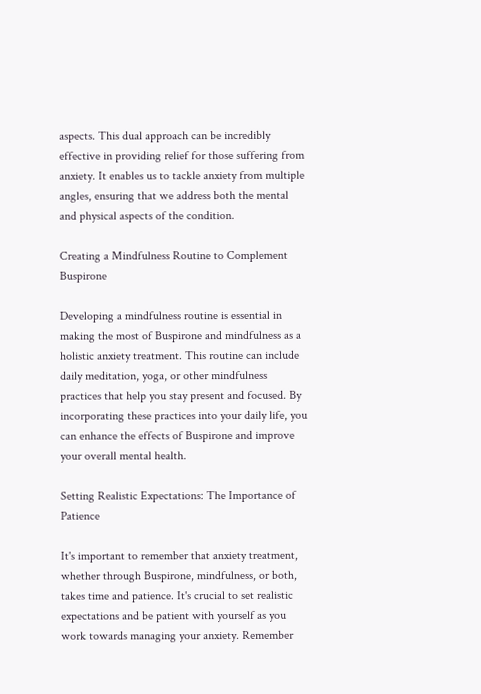aspects. This dual approach can be incredibly effective in providing relief for those suffering from anxiety. It enables us to tackle anxiety from multiple angles, ensuring that we address both the mental and physical aspects of the condition.

Creating a Mindfulness Routine to Complement Buspirone

Developing a mindfulness routine is essential in making the most of Buspirone and mindfulness as a holistic anxiety treatment. This routine can include daily meditation, yoga, or other mindfulness practices that help you stay present and focused. By incorporating these practices into your daily life, you can enhance the effects of Buspirone and improve your overall mental health.

Setting Realistic Expectations: The Importance of Patience

It's important to remember that anxiety treatment, whether through Buspirone, mindfulness, or both, takes time and patience. It's crucial to set realistic expectations and be patient with yourself as you work towards managing your anxiety. Remember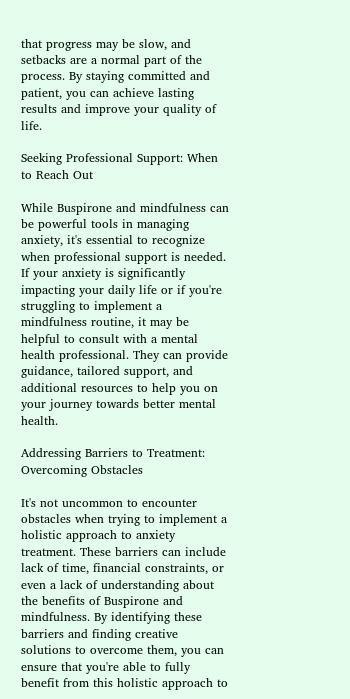that progress may be slow, and setbacks are a normal part of the process. By staying committed and patient, you can achieve lasting results and improve your quality of life.

Seeking Professional Support: When to Reach Out

While Buspirone and mindfulness can be powerful tools in managing anxiety, it's essential to recognize when professional support is needed. If your anxiety is significantly impacting your daily life or if you're struggling to implement a mindfulness routine, it may be helpful to consult with a mental health professional. They can provide guidance, tailored support, and additional resources to help you on your journey towards better mental health.

Addressing Barriers to Treatment: Overcoming Obstacles

It's not uncommon to encounter obstacles when trying to implement a holistic approach to anxiety treatment. These barriers can include lack of time, financial constraints, or even a lack of understanding about the benefits of Buspirone and mindfulness. By identifying these barriers and finding creative solutions to overcome them, you can ensure that you're able to fully benefit from this holistic approach to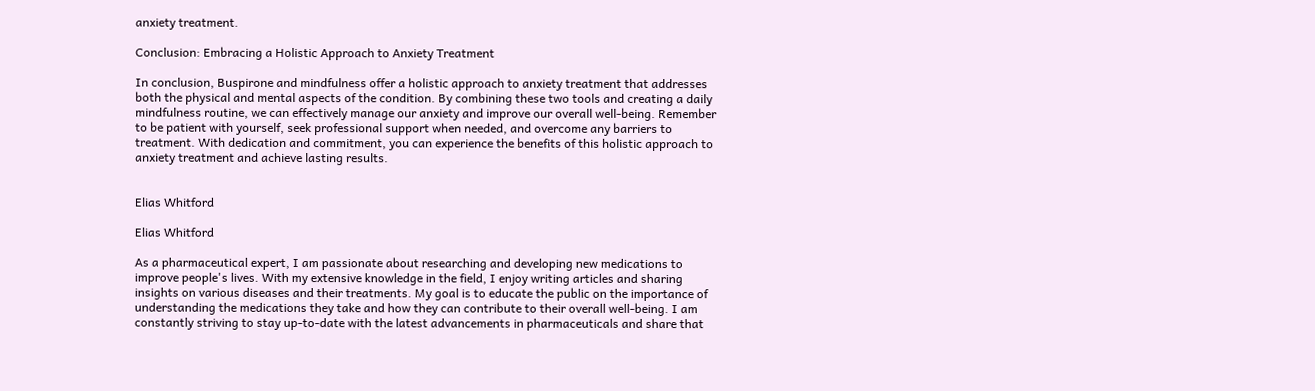anxiety treatment.

Conclusion: Embracing a Holistic Approach to Anxiety Treatment

In conclusion, Buspirone and mindfulness offer a holistic approach to anxiety treatment that addresses both the physical and mental aspects of the condition. By combining these two tools and creating a daily mindfulness routine, we can effectively manage our anxiety and improve our overall well-being. Remember to be patient with yourself, seek professional support when needed, and overcome any barriers to treatment. With dedication and commitment, you can experience the benefits of this holistic approach to anxiety treatment and achieve lasting results.


Elias Whitford

Elias Whitford

As a pharmaceutical expert, I am passionate about researching and developing new medications to improve people's lives. With my extensive knowledge in the field, I enjoy writing articles and sharing insights on various diseases and their treatments. My goal is to educate the public on the importance of understanding the medications they take and how they can contribute to their overall well-being. I am constantly striving to stay up-to-date with the latest advancements in pharmaceuticals and share that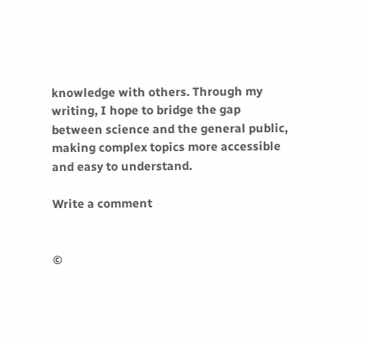knowledge with others. Through my writing, I hope to bridge the gap between science and the general public, making complex topics more accessible and easy to understand.

Write a comment


©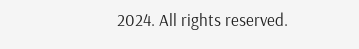2024. All rights reserved.